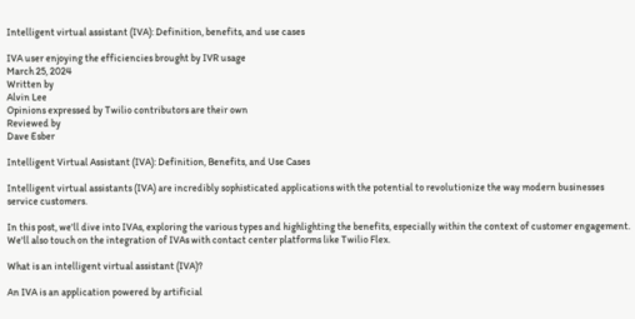Intelligent virtual assistant (IVA): Definition, benefits, and use cases

IVA user enjoying the efficiencies brought by IVR usage
March 25, 2024
Written by
Alvin Lee
Opinions expressed by Twilio contributors are their own
Reviewed by
Dave Esber

Intelligent Virtual Assistant (IVA): Definition, Benefits, and Use Cases

Intelligent virtual assistants (IVA) are incredibly sophisticated applications with the potential to revolutionize the way modern businesses service customers.

In this post, we'll dive into IVAs, exploring the various types and highlighting the benefits, especially within the context of customer engagement. We'll also touch on the integration of IVAs with contact center platforms like Twilio Flex.

What is an intelligent virtual assistant (IVA)?

An IVA is an application powered by artificial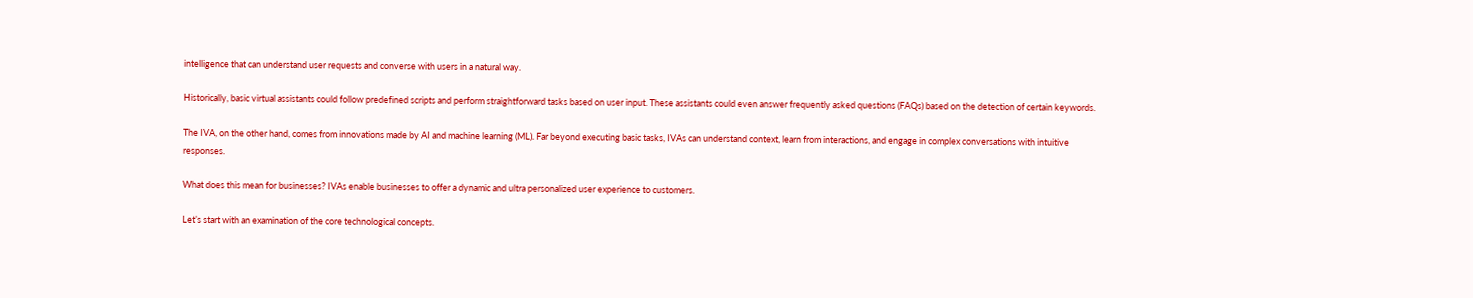intelligence that can understand user requests and converse with users in a natural way.

Historically, basic virtual assistants could follow predefined scripts and perform straightforward tasks based on user input. These assistants could even answer frequently asked questions (FAQs) based on the detection of certain keywords.

The IVA, on the other hand, comes from innovations made by AI and machine learning (ML). Far beyond executing basic tasks, IVAs can understand context, learn from interactions, and engage in complex conversations with intuitive responses.

What does this mean for businesses? IVAs enable businesses to offer a dynamic and ultra personalized user experience to customers.

Let’s start with an examination of the core technological concepts.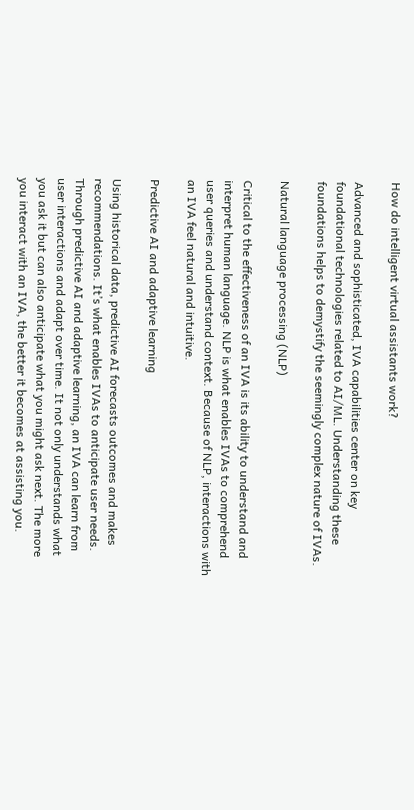How do intelligent virtual assistants work?

Advanced and sophisticated, IVA capabilities center on key foundational technologies related to AI/ML. Understanding these foundations helps to demystify the seemingly complex nature of IVAs.

Natural language processing (NLP)

Critical to the effectiveness of an IVA is its ability to understand and interpret human language. NLP is what enables IVAs to comprehend user queries and understand context. Because of NLP, interactions with an IVA feel natural and intuitive.

Predictive AI and adaptive learning

Using historical data, predictive AI forecasts outcomes and makes recommendations. It’s what enables IVAs to anticipate user needs. Through predictive AI and adaptive learning, an IVA can learn from user interactions and adapt over time. It not only understands what you ask it but can also anticipate what you might ask next. The more you interact with an IVA, the better it becomes at assisting you.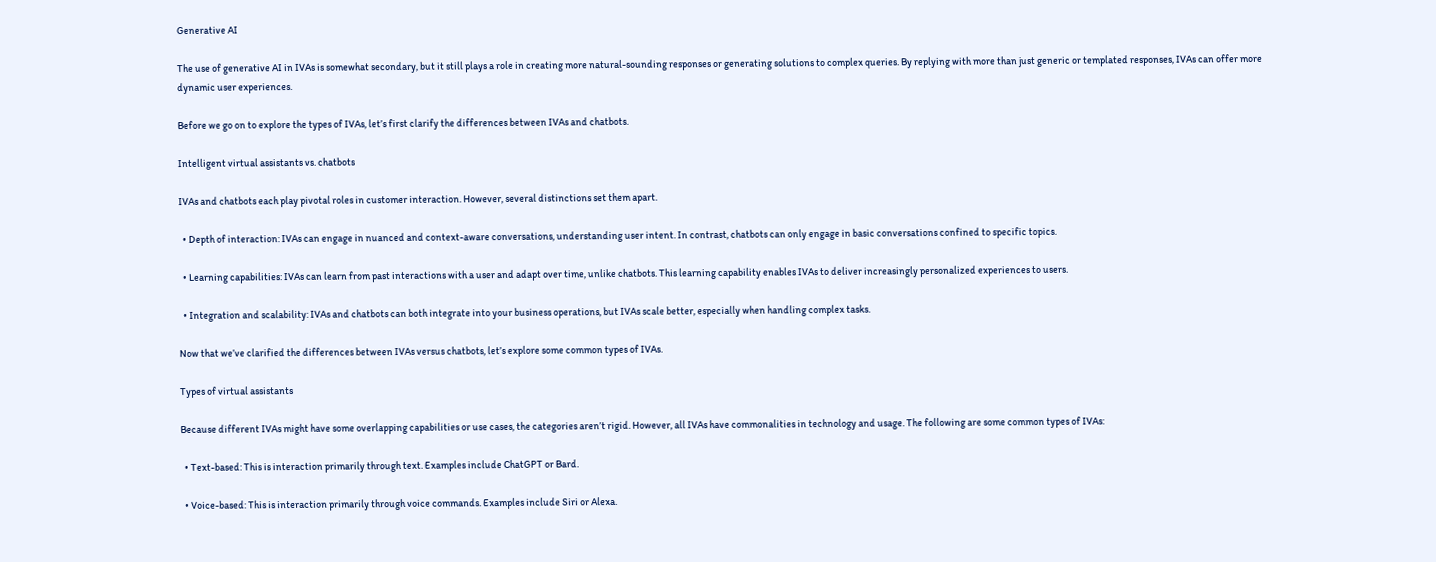Generative AI

The use of generative AI in IVAs is somewhat secondary, but it still plays a role in creating more natural-sounding responses or generating solutions to complex queries. By replying with more than just generic or templated responses, IVAs can offer more dynamic user experiences.

Before we go on to explore the types of IVAs, let’s first clarify the differences between IVAs and chatbots.

Intelligent virtual assistants vs. chatbots

IVAs and chatbots each play pivotal roles in customer interaction. However, several distinctions set them apart.

  • Depth of interaction: IVAs can engage in nuanced and context-aware conversations, understanding user intent. In contrast, chatbots can only engage in basic conversations confined to specific topics.

  • Learning capabilities: IVAs can learn from past interactions with a user and adapt over time, unlike chatbots. This learning capability enables IVAs to deliver increasingly personalized experiences to users.

  • Integration and scalability: IVAs and chatbots can both integrate into your business operations, but IVAs scale better, especially when handling complex tasks.

Now that we’ve clarified the differences between IVAs versus chatbots, let’s explore some common types of IVAs.

Types of virtual assistants

Because different IVAs might have some overlapping capabilities or use cases, the categories aren’t rigid. However, all IVAs have commonalities in technology and usage. The following are some common types of IVAs:

  • Text-based: This is interaction primarily through text. Examples include ChatGPT or Bard.

  • Voice-based: This is interaction primarily through voice commands. Examples include Siri or Alexa.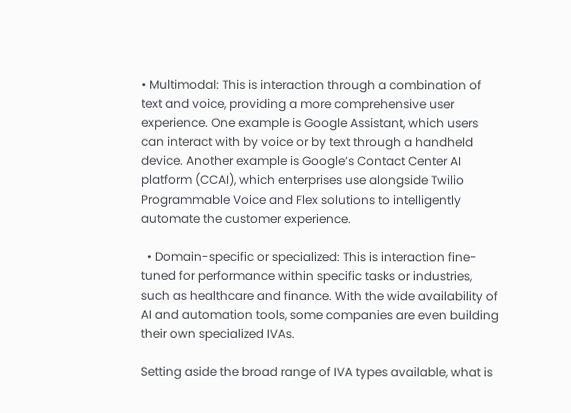• Multimodal: This is interaction through a combination of text and voice, providing a more comprehensive user experience. One example is Google Assistant, which users can interact with by voice or by text through a handheld device. Another example is Google’s Contact Center AI platform (CCAI), which enterprises use alongside Twilio Programmable Voice and Flex solutions to intelligently automate the customer experience.

  • Domain-specific or specialized: This is interaction fine-tuned for performance within specific tasks or industries, such as healthcare and finance. With the wide availability of AI and automation tools, some companies are even building their own specialized IVAs.

Setting aside the broad range of IVA types available, what is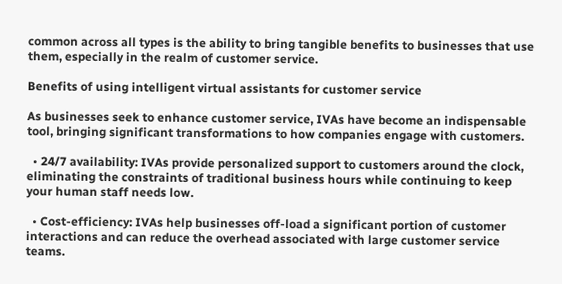common across all types is the ability to bring tangible benefits to businesses that use them, especially in the realm of customer service.

Benefits of using intelligent virtual assistants for customer service

As businesses seek to enhance customer service, IVAs have become an indispensable tool, bringing significant transformations to how companies engage with customers.

  • 24/7 availability: IVAs provide personalized support to customers around the clock, eliminating the constraints of traditional business hours while continuing to keep your human staff needs low.

  • Cost-efficiency: IVAs help businesses off-load a significant portion of customer interactions and can reduce the overhead associated with large customer service teams.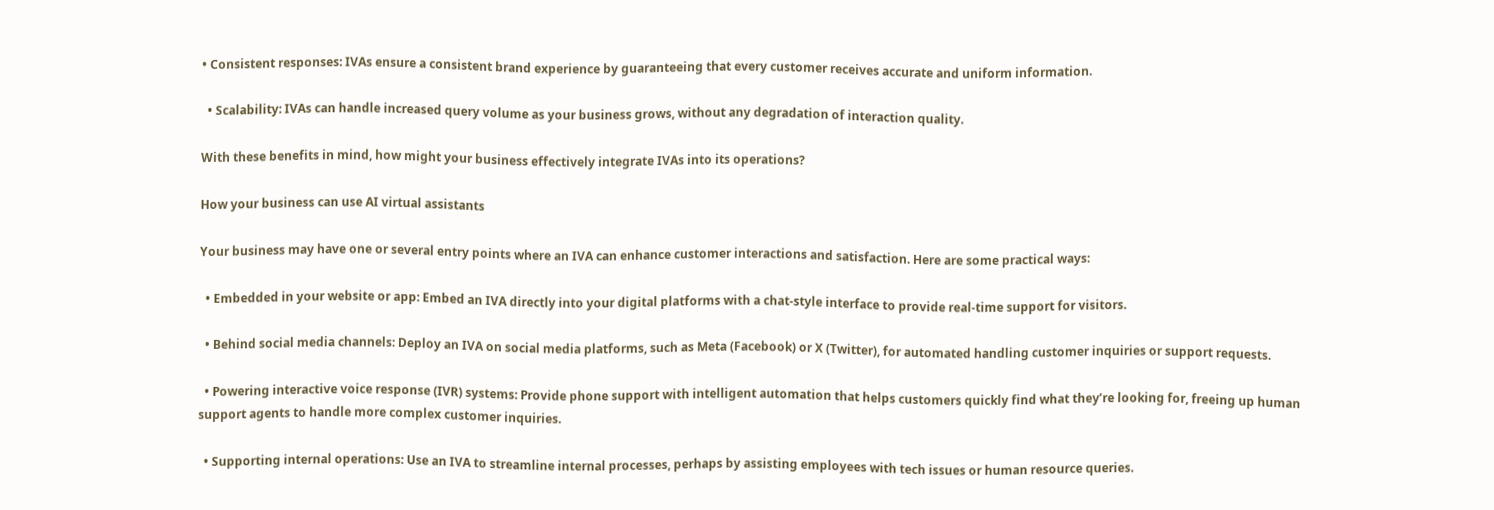• Consistent responses: IVAs ensure a consistent brand experience by guaranteeing that every customer receives accurate and uniform information.

  • Scalability: IVAs can handle increased query volume as your business grows, without any degradation of interaction quality.

With these benefits in mind, how might your business effectively integrate IVAs into its operations?

How your business can use AI virtual assistants

Your business may have one or several entry points where an IVA can enhance customer interactions and satisfaction. Here are some practical ways:

  • Embedded in your website or app: Embed an IVA directly into your digital platforms with a chat-style interface to provide real-time support for visitors.

  • Behind social media channels: Deploy an IVA on social media platforms, such as Meta (Facebook) or X (Twitter), for automated handling customer inquiries or support requests.

  • Powering interactive voice response (IVR) systems: Provide phone support with intelligent automation that helps customers quickly find what they’re looking for, freeing up human support agents to handle more complex customer inquiries.

  • Supporting internal operations: Use an IVA to streamline internal processes, perhaps by assisting employees with tech issues or human resource queries.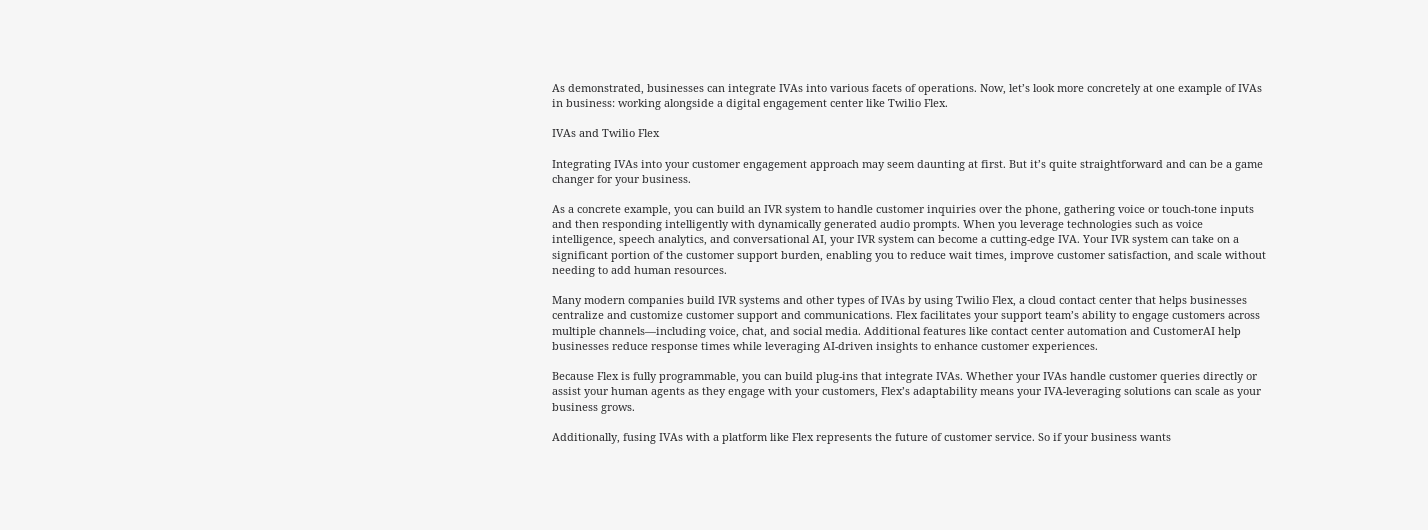As demonstrated, businesses can integrate IVAs into various facets of operations. Now, let’s look more concretely at one example of IVAs in business: working alongside a digital engagement center like Twilio Flex.

IVAs and Twilio Flex

Integrating IVAs into your customer engagement approach may seem daunting at first. But it’s quite straightforward and can be a game changer for your business.

As a concrete example, you can build an IVR system to handle customer inquiries over the phone, gathering voice or touch-tone inputs and then responding intelligently with dynamically generated audio prompts. When you leverage technologies such as voice intelligence, speech analytics, and conversational AI, your IVR system can become a cutting-edge IVA. Your IVR system can take on a significant portion of the customer support burden, enabling you to reduce wait times, improve customer satisfaction, and scale without needing to add human resources.

Many modern companies build IVR systems and other types of IVAs by using Twilio Flex, a cloud contact center that helps businesses centralize and customize customer support and communications. Flex facilitates your support team’s ability to engage customers across multiple channels—including voice, chat, and social media. Additional features like contact center automation and CustomerAI help businesses reduce response times while leveraging AI-driven insights to enhance customer experiences.

Because Flex is fully programmable, you can build plug-ins that integrate IVAs. Whether your IVAs handle customer queries directly or assist your human agents as they engage with your customers, Flex’s adaptability means your IVA-leveraging solutions can scale as your business grows.

Additionally, fusing IVAs with a platform like Flex represents the future of customer service. So if your business wants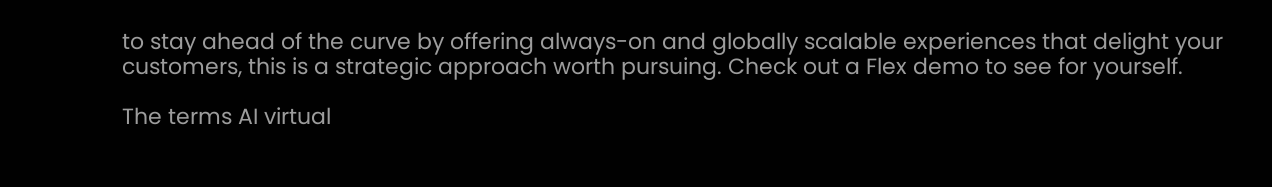to stay ahead of the curve by offering always-on and globally scalable experiences that delight your customers, this is a strategic approach worth pursuing. Check out a Flex demo to see for yourself.

The terms AI virtual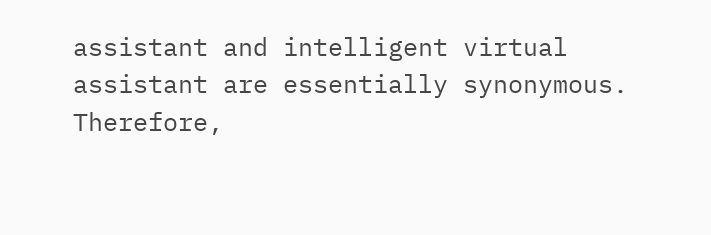assistant and intelligent virtual assistant are essentially synonymous. Therefore,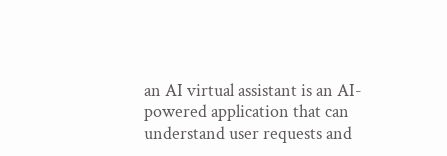an AI virtual assistant is an AI-powered application that can understand user requests and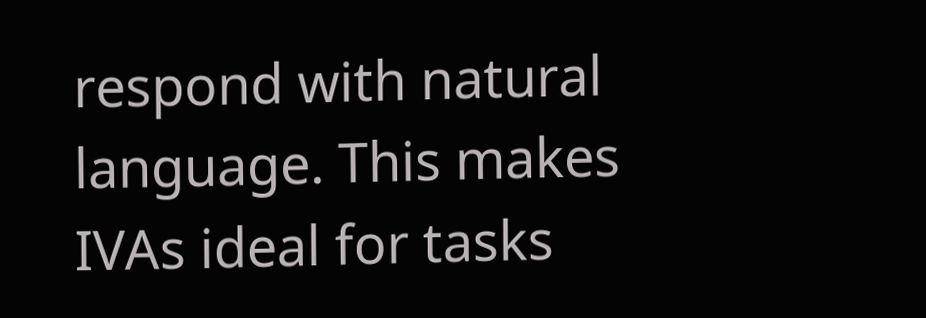respond with natural language. This makes IVAs ideal for tasks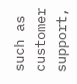such as customer support,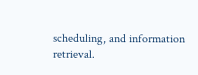scheduling, and information retrieval.